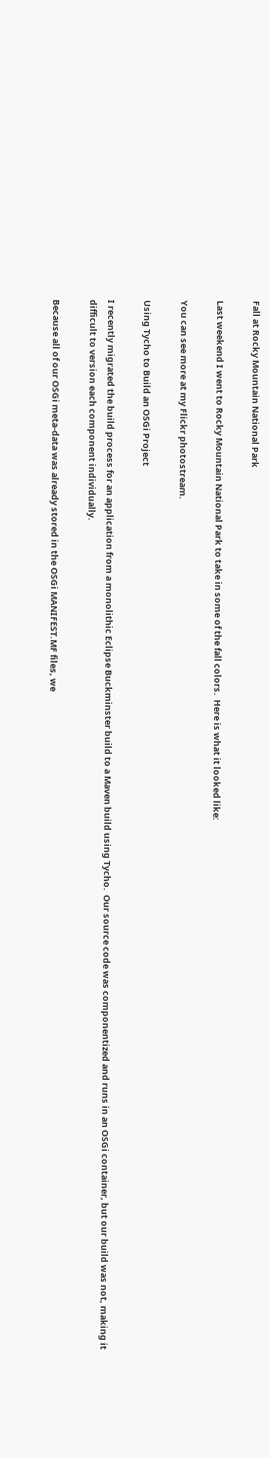Fall at Rocky Mountain National Park

Last weekend I went to Rocky Mountain National Park to take in some of the fall colors.  Here is what it looked like:

You can see more at my Flickr photostream.

Using Tycho to Build an OSGi Project

I recently migrated the build process for an application from a monolithic Eclipse Buckminster build to a Maven build using Tycho.  Our source code was componentized and runs in an OSGi container, but our build was not, making it difficult to version each component individually.

Because all of our OSGi meta-data was already stored in the OSGi MANIFEST.MF files, we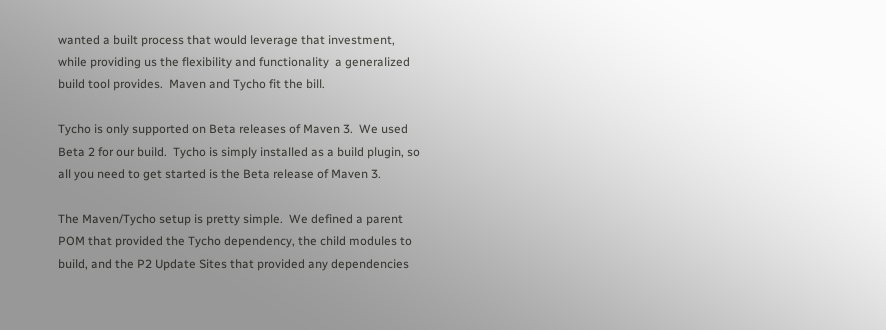wanted a built process that would leverage that investment, while providing us the flexibility and functionality  a generalized build tool provides.  Maven and Tycho fit the bill.

Tycho is only supported on Beta releases of Maven 3.  We used Beta 2 for our build.  Tycho is simply installed as a build plugin, so all you need to get started is the Beta release of Maven 3.

The Maven/Tycho setup is pretty simple.  We defined a parent POM that provided the Tycho dependency, the child modules to build, and the P2 Update Sites that provided any dependencies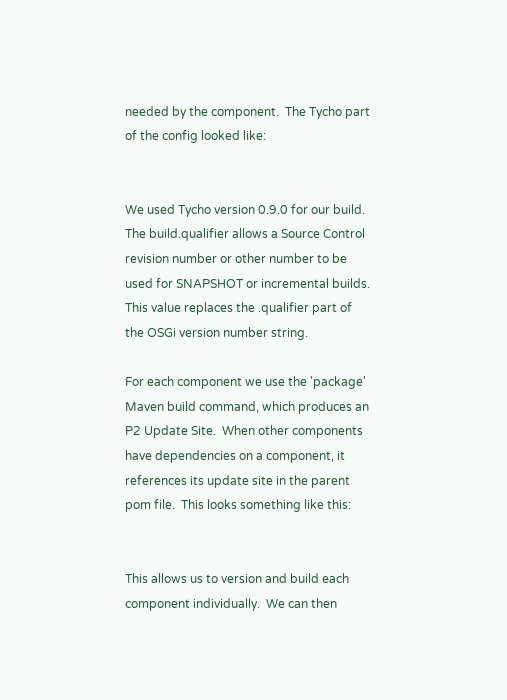needed by the component.  The Tycho part of the config looked like:


We used Tycho version 0.9.0 for our build.  The build.qualifier allows a Source Control revision number or other number to be used for SNAPSHOT or incremental builds.  This value replaces the .qualifier part of the OSGi version number string.

For each component we use the 'package' Maven build command, which produces an P2 Update Site.  When other components have dependencies on a component, it references its update site in the parent pom file.  This looks something like this:


This allows us to version and build each component individually.  We can then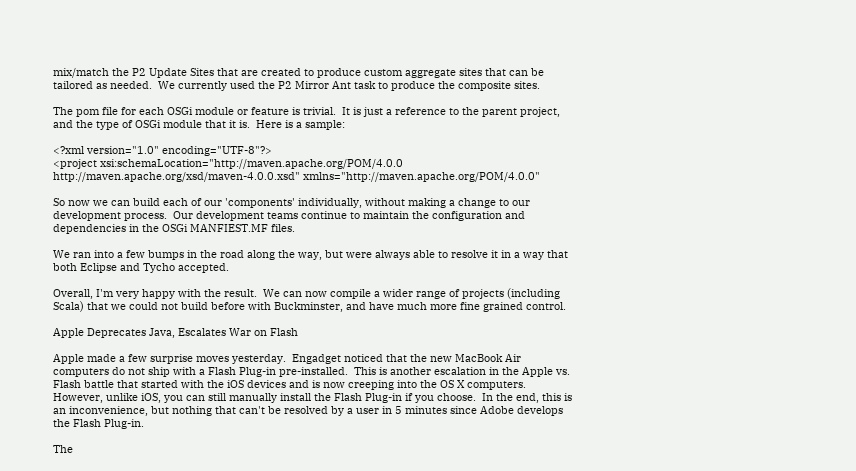mix/match the P2 Update Sites that are created to produce custom aggregate sites that can be tailored as needed.  We currently used the P2 Mirror Ant task to produce the composite sites.

The pom file for each OSGi module or feature is trivial.  It is just a reference to the parent project, and the type of OSGi module that it is.  Here is a sample:

<?xml version="1.0" encoding="UTF-8"?>
<project xsi:schemaLocation="http://maven.apache.org/POM/4.0.0 http://maven.apache.org/xsd/maven-4.0.0.xsd" xmlns="http://maven.apache.org/POM/4.0.0"

So now we can build each of our 'components' individually, without making a change to our development process.  Our development teams continue to maintain the configuration and dependencies in the OSGi MANFIEST.MF files.

We ran into a few bumps in the road along the way, but were always able to resolve it in a way that both Eclipse and Tycho accepted.

Overall, I'm very happy with the result.  We can now compile a wider range of projects (including Scala) that we could not build before with Buckminster, and have much more fine grained control.

Apple Deprecates Java, Escalates War on Flash

Apple made a few surprise moves yesterday.  Engadget noticed that the new MacBook Air computers do not ship with a Flash Plug-in pre-installed.  This is another escalation in the Apple vs. Flash battle that started with the iOS devices and is now creeping into the OS X computers.  However, unlike iOS, you can still manually install the Flash Plug-in if you choose.  In the end, this is an inconvenience, but nothing that can't be resolved by a user in 5 minutes since Adobe develops the Flash Plug-in.

The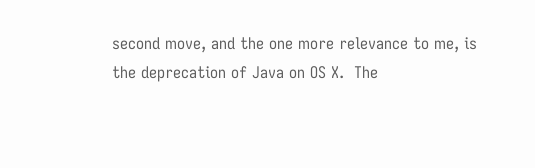second move, and the one more relevance to me, is the deprecation of Java on OS X.  The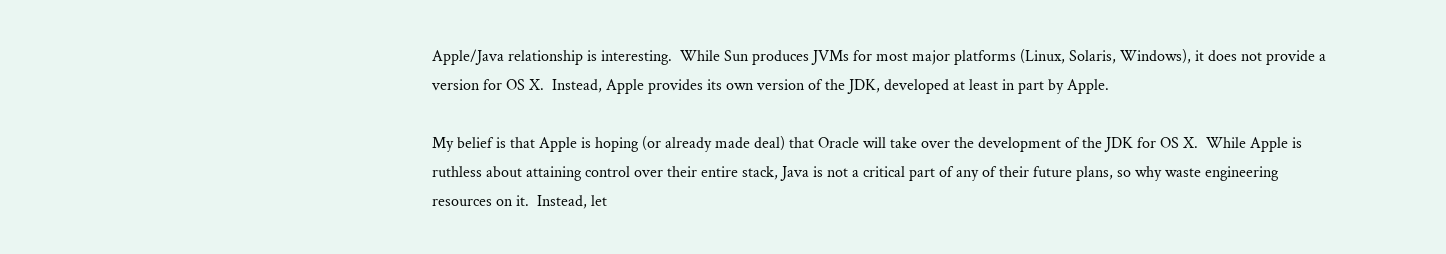Apple/Java relationship is interesting.  While Sun produces JVMs for most major platforms (Linux, Solaris, Windows), it does not provide a version for OS X.  Instead, Apple provides its own version of the JDK, developed at least in part by Apple.

My belief is that Apple is hoping (or already made deal) that Oracle will take over the development of the JDK for OS X.  While Apple is ruthless about attaining control over their entire stack, Java is not a critical part of any of their future plans, so why waste engineering resources on it.  Instead, let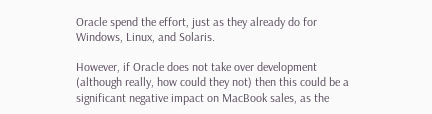Oracle spend the effort, just as they already do for Windows, Linux, and Solaris.

However, if Oracle does not take over development (although really, how could they not) then this could be a significant negative impact on MacBook sales, as the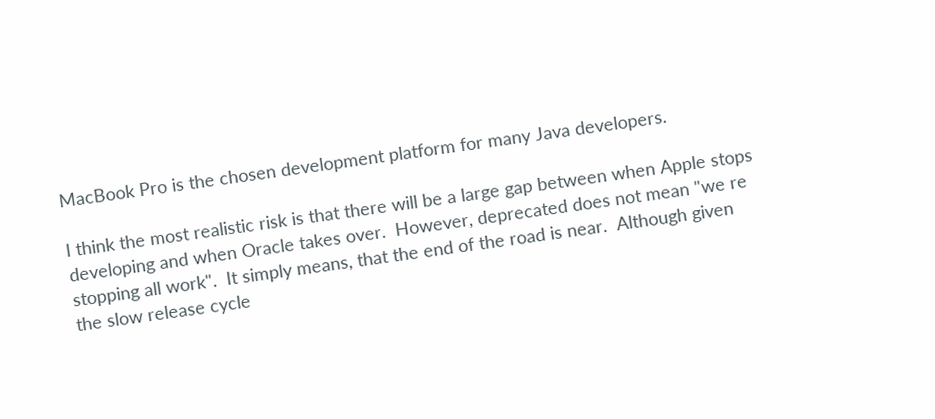MacBook Pro is the chosen development platform for many Java developers.

I think the most realistic risk is that there will be a large gap between when Apple stops developing and when Oracle takes over.  However, deprecated does not mean "we re stopping all work".  It simply means, that the end of the road is near.  Although given the slow release cycle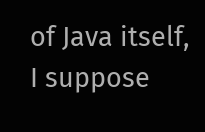of Java itself, I suppose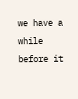we have a while before it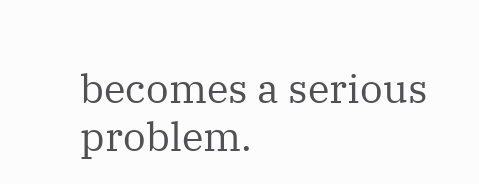becomes a serious problem.